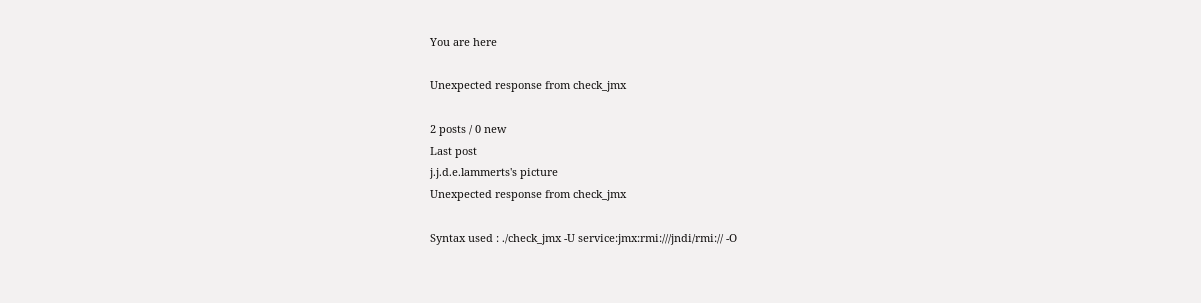You are here

Unexpected response from check_jmx

2 posts / 0 new
Last post
j.j.d.e.lammerts's picture
Unexpected response from check_jmx

Syntax used : ./check_jmx -U service:jmx:rmi:///jndi/rmi:// -O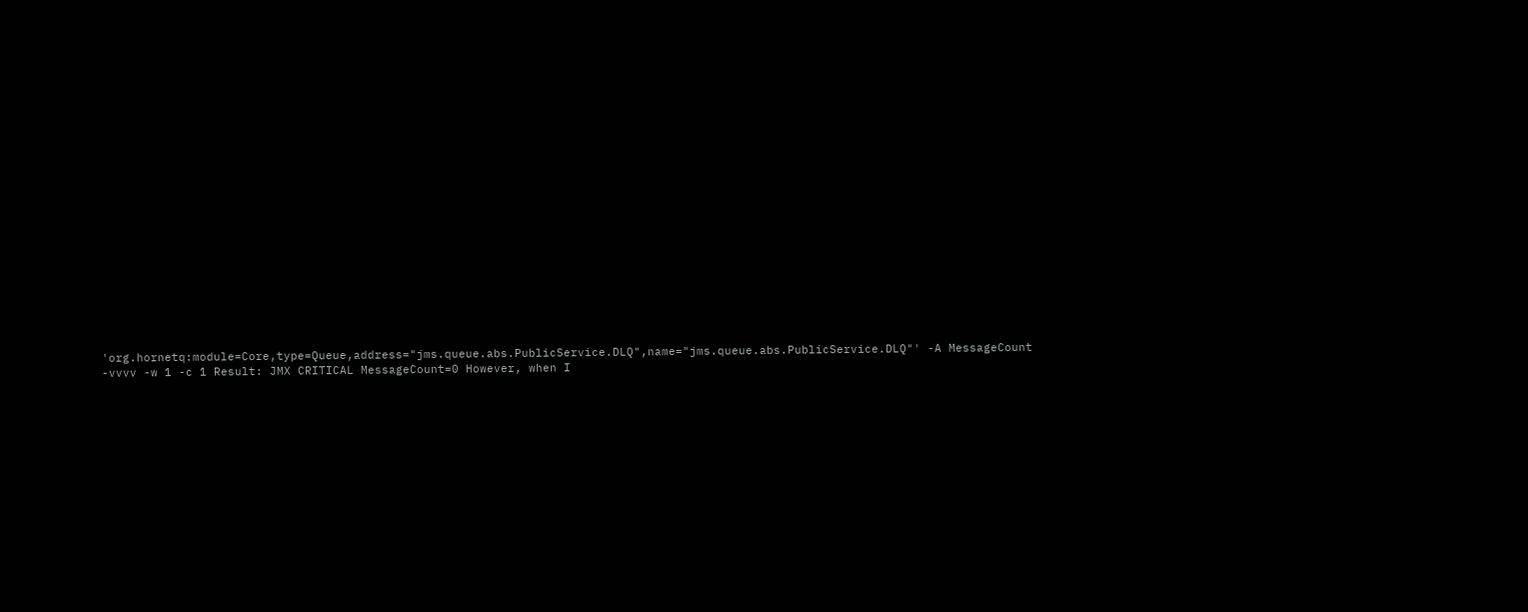'org.hornetq:module=Core,type=Queue,address="jms.queue.abs.PublicService.DLQ",name="jms.queue.abs.PublicService.DLQ"' -A MessageCount -vvvv -w 1 -c 1 Result: JMX CRITICAL MessageCount=0 However, when I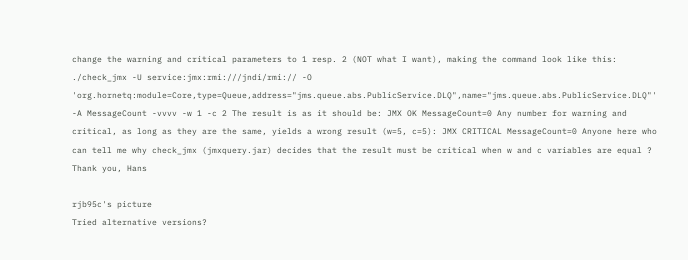change the warning and critical parameters to 1 resp. 2 (NOT what I want), making the command look like this: ./check_jmx -U service:jmx:rmi:///jndi/rmi:// -O 'org.hornetq:module=Core,type=Queue,address="jms.queue.abs.PublicService.DLQ",name="jms.queue.abs.PublicService.DLQ"' -A MessageCount -vvvv -w 1 -c 2 The result is as it should be: JMX OK MessageCount=0 Any number for warning and critical, as long as they are the same, yields a wrong result (w=5, c=5): JMX CRITICAL MessageCount=0 Anyone here who can tell me why check_jmx (jmxquery.jar) decides that the result must be critical when w and c variables are equal ? Thank you, Hans

rjb95c's picture
Tried alternative versions?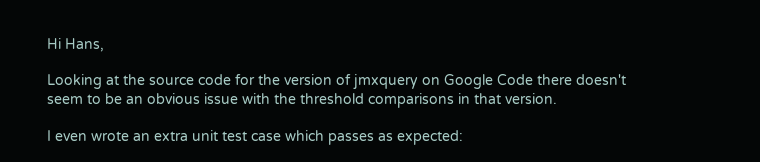Hi Hans,

Looking at the source code for the version of jmxquery on Google Code there doesn't seem to be an obvious issue with the threshold comparisons in that version.

I even wrote an extra unit test case which passes as expected: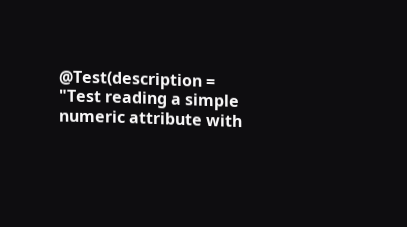@Test(description = "Test reading a simple numeric attribute with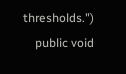thresholds.")
    public void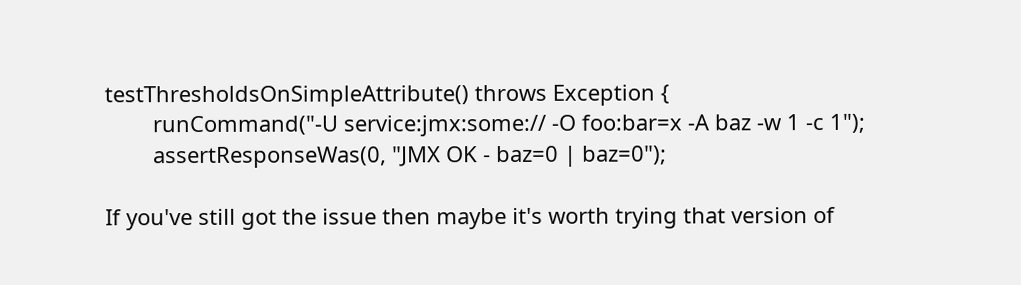testThresholdsOnSimpleAttribute() throws Exception {
        runCommand("-U service:jmx:some:// -O foo:bar=x -A baz -w 1 -c 1");
        assertResponseWas(0, "JMX OK - baz=0 | baz=0");

If you've still got the issue then maybe it's worth trying that version of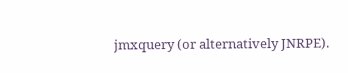jmxquery (or alternatively JNRPE).